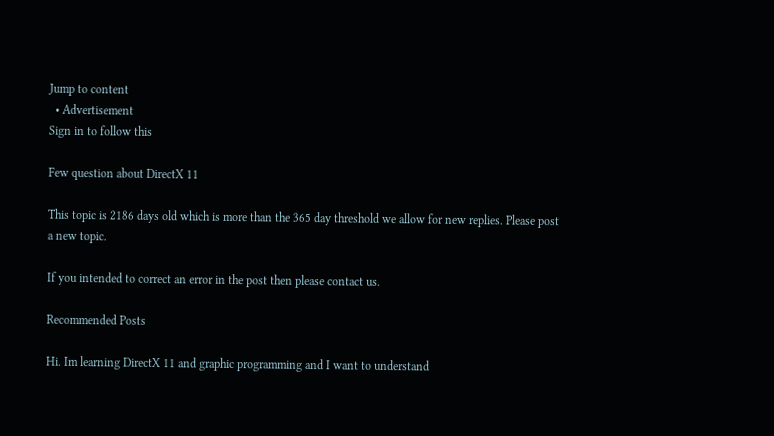Jump to content
  • Advertisement
Sign in to follow this

Few question about DirectX 11

This topic is 2186 days old which is more than the 365 day threshold we allow for new replies. Please post a new topic.

If you intended to correct an error in the post then please contact us.

Recommended Posts

Hi. Im learning DirectX 11 and graphic programming and I want to understand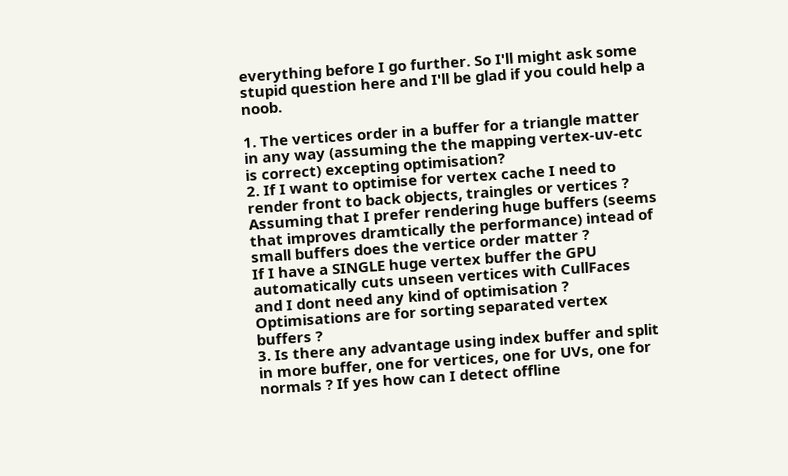everything before I go further. So I'll might ask some stupid question here and I'll be glad if you could help a noob.

1. The vertices order in a buffer for a triangle matter in any way (assuming the the mapping vertex-uv-etc is correct) excepting optimisation?
2. If I want to optimise for vertex cache I need to render front to back objects, traingles or vertices ? Assuming that I prefer rendering huge buffers (seems that improves dramtically the performance) intead of small buffers does the vertice order matter ?
If I have a SINGLE huge vertex buffer the GPU automatically cuts unseen vertices with CullFaces and I dont need any kind of optimisation ? Optimisations are for sorting separated vertex buffers ?
3. Is there any advantage using index buffer and split in more buffer, one for vertices, one for UVs, one for normals ? If yes how can I detect offline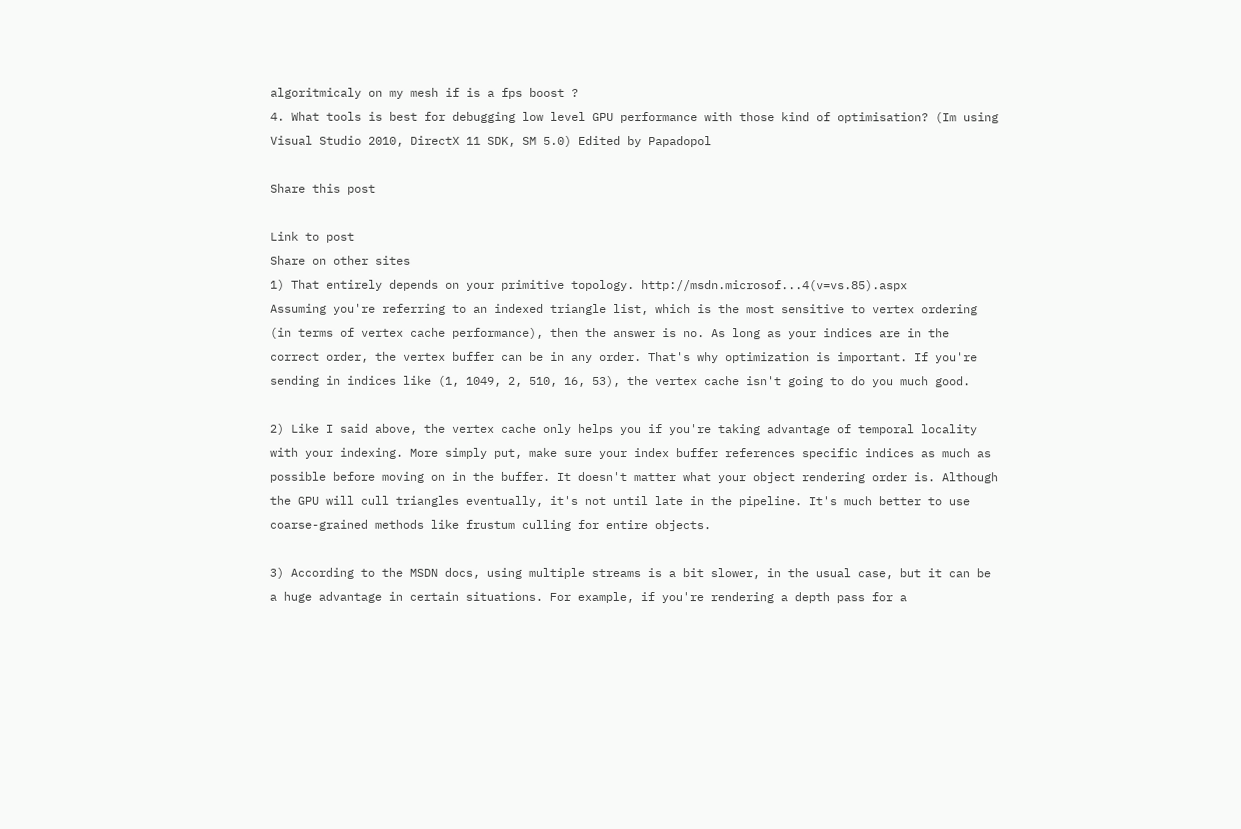algoritmicaly on my mesh if is a fps boost ?
4. What tools is best for debugging low level GPU performance with those kind of optimisation? (Im using Visual Studio 2010, DirectX 11 SDK, SM 5.0) Edited by Papadopol

Share this post

Link to post
Share on other sites
1) That entirely depends on your primitive topology. http://msdn.microsof...4(v=vs.85).aspx
Assuming you're referring to an indexed triangle list, which is the most sensitive to vertex ordering (in terms of vertex cache performance), then the answer is no. As long as your indices are in the correct order, the vertex buffer can be in any order. That's why optimization is important. If you're sending in indices like (1, 1049, 2, 510, 16, 53), the vertex cache isn't going to do you much good.

2) Like I said above, the vertex cache only helps you if you're taking advantage of temporal locality with your indexing. More simply put, make sure your index buffer references specific indices as much as possible before moving on in the buffer. It doesn't matter what your object rendering order is. Although the GPU will cull triangles eventually, it's not until late in the pipeline. It's much better to use coarse-grained methods like frustum culling for entire objects.

3) According to the MSDN docs, using multiple streams is a bit slower, in the usual case, but it can be a huge advantage in certain situations. For example, if you're rendering a depth pass for a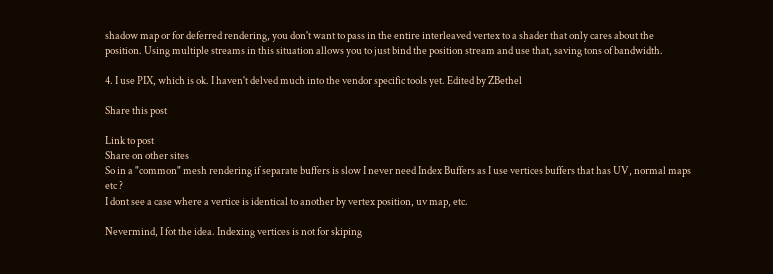shadow map or for deferred rendering, you don't want to pass in the entire interleaved vertex to a shader that only cares about the position. Using multiple streams in this situation allows you to just bind the position stream and use that, saving tons of bandwidth.

4. I use PIX, which is ok. I haven't delved much into the vendor specific tools yet. Edited by ZBethel

Share this post

Link to post
Share on other sites
So in a "common" mesh rendering if separate buffers is slow I never need Index Buffers as I use vertices buffers that has UV, normal maps etc ?
I dont see a case where a vertice is identical to another by vertex position, uv map, etc.

Nevermind, I fot the idea. Indexing vertices is not for skiping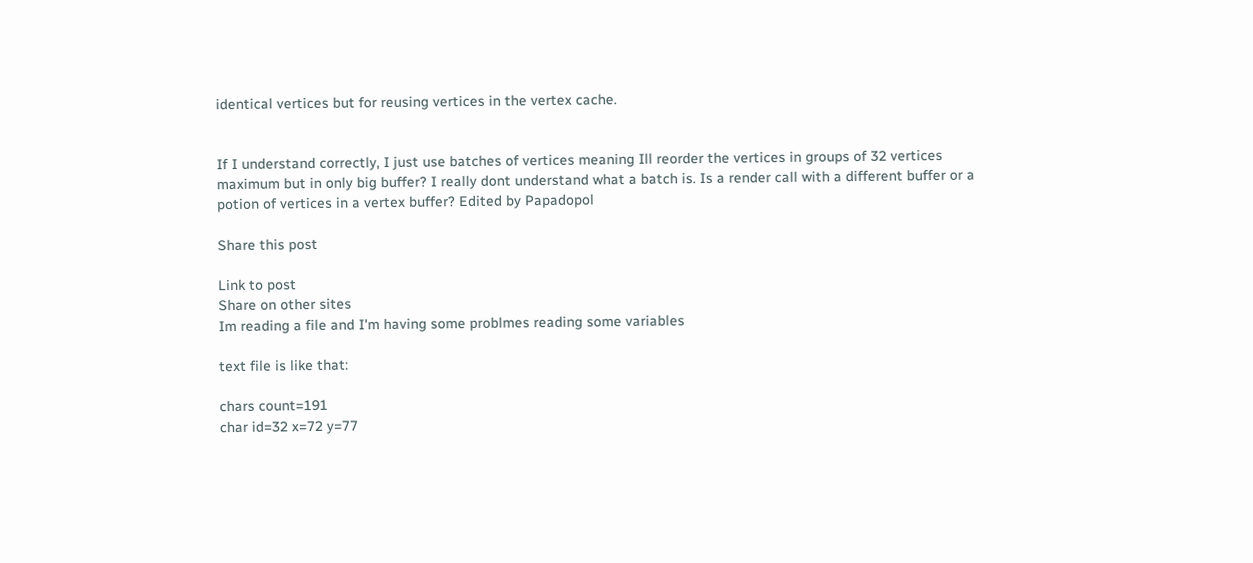identical vertices but for reusing vertices in the vertex cache.


If I understand correctly, I just use batches of vertices meaning Ill reorder the vertices in groups of 32 vertices maximum but in only big buffer? I really dont understand what a batch is. Is a render call with a different buffer or a potion of vertices in a vertex buffer? Edited by Papadopol

Share this post

Link to post
Share on other sites
Im reading a file and I'm having some problmes reading some variables

text file is like that:

chars count=191
char id=32 x=72 y=77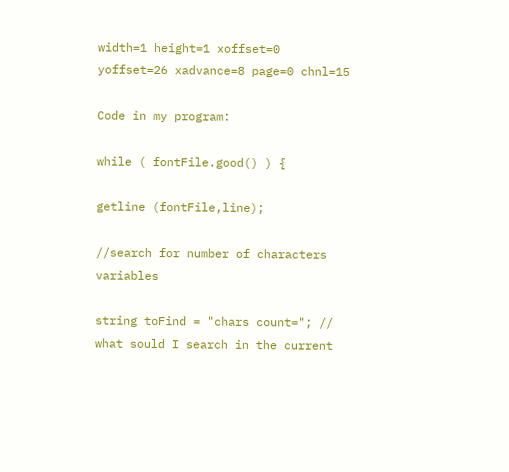width=1 height=1 xoffset=0 yoffset=26 xadvance=8 page=0 chnl=15

Code in my program:

while ( fontFile.good() ) {

getline (fontFile,line);

//search for number of characters variables

string toFind = "chars count="; // what sould I search in the current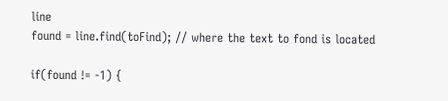line
found = line.find(toFind); // where the text to fond is located

if(found != -1) {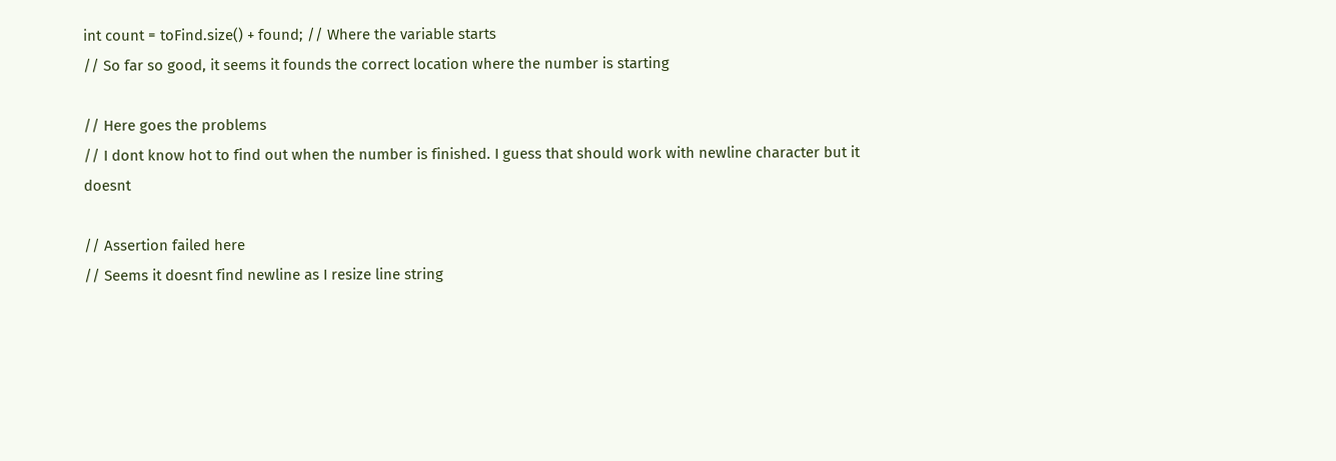int count = toFind.size() + found; // Where the variable starts
// So far so good, it seems it founds the correct location where the number is starting

// Here goes the problems
// I dont know hot to find out when the number is finished. I guess that should work with newline character but it doesnt

// Assertion failed here
// Seems it doesnt find newline as I resize line string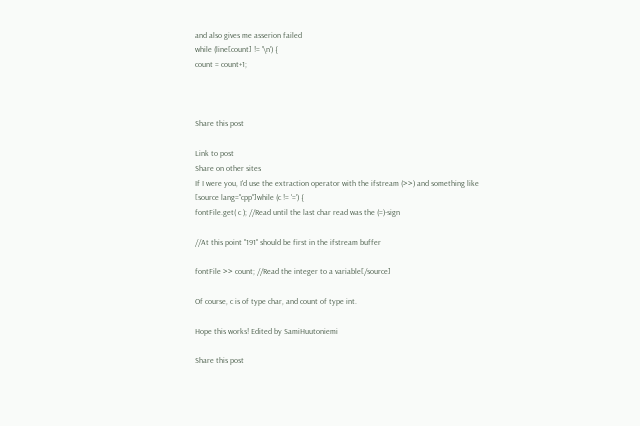and also gives me asserion failed
while (line[count] != '\n') {
count = count+1;



Share this post

Link to post
Share on other sites
If I were you, I'd use the extraction operator with the ifstream (>>) and something like
[source lang="cpp"]while (c != '=') {
fontFile.get( c ); //Read until the last char read was the (=)-sign

//At this point "191" should be first in the ifstream buffer

fontFile >> count; //Read the integer to a variable[/source]

Of course, c is of type char, and count of type int.

Hope this works! Edited by SamiHuutoniemi

Share this post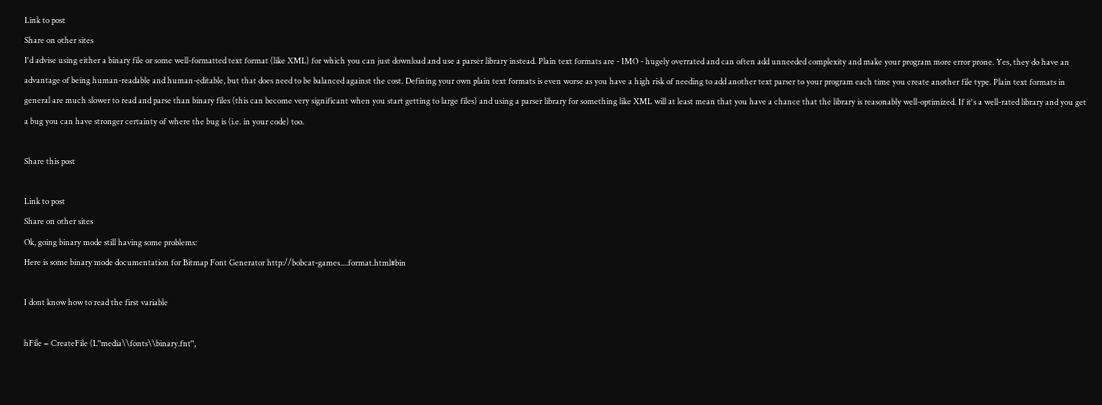Link to post
Share on other sites
I'd advise using either a binary file or some well-formatted text format (like XML) for which you can just download and use a parser library instead. Plain text formats are - IMO - hugely overrated and can often add unneeded complexity and make your program more error prone. Yes, they do have an advantage of being human-readable and human-editable, but that does need to be balanced against the cost. Defining your own plain text formats is even worse as you have a high risk of needing to add another text parser to your program each time you create another file type. Plain text formats in general are much slower to read and parse than binary files (this can become very significant when you start getting to large files) and using a parser library for something like XML will at least mean that you have a chance that the library is reasonably well-optimized. If it's a well-rated library and you get a bug you can have stronger certainty of where the bug is (i.e. in your code) too.

Share this post

Link to post
Share on other sites
Ok, going binary mode still having some problems:
Here is some binary mode documentation for Bitmap Font Generator http://bobcat-games....format.html#bin

I dont know how to read the first variable

hFile = CreateFile (L"media\\fonts\\binary.fnt",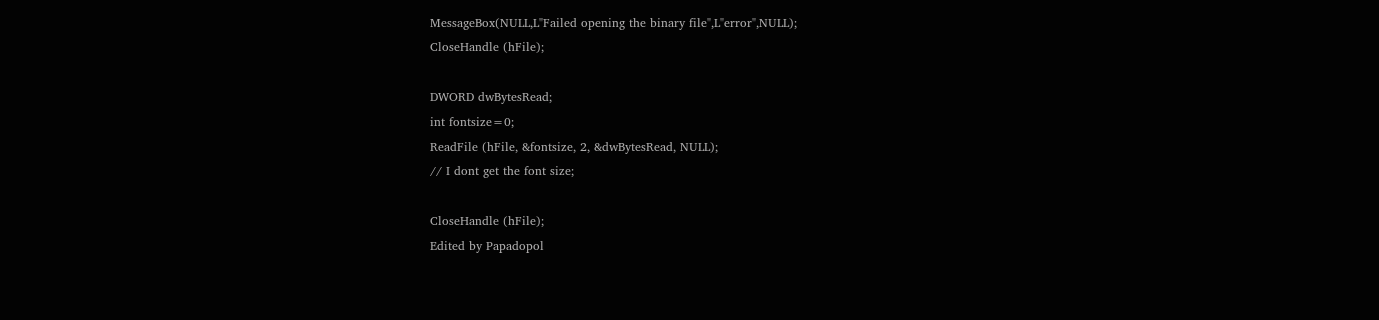MessageBox(NULL,L"Failed opening the binary file",L"error",NULL);
CloseHandle (hFile);

DWORD dwBytesRead;
int fontsize=0;
ReadFile (hFile, &fontsize, 2, &dwBytesRead, NULL);
// I dont get the font size;

CloseHandle (hFile);
Edited by Papadopol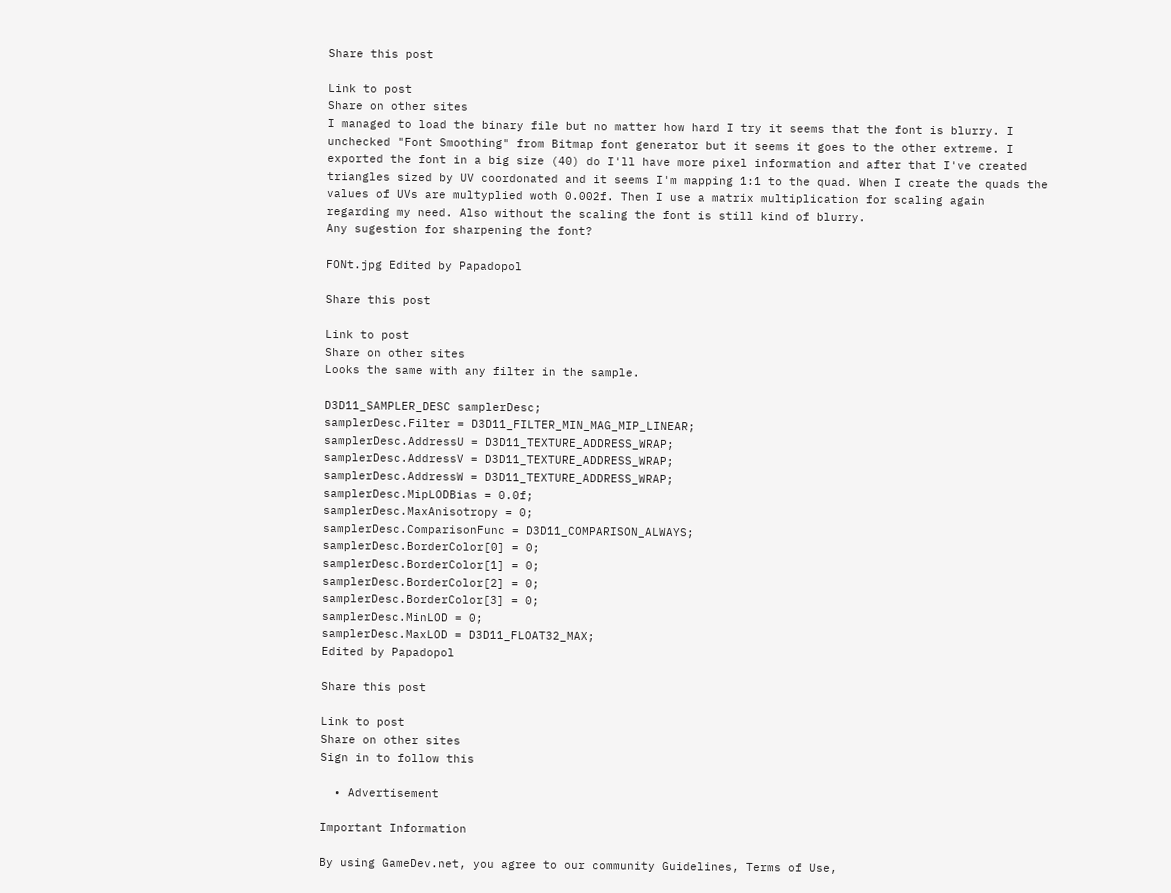Share this post

Link to post
Share on other sites
I managed to load the binary file but no matter how hard I try it seems that the font is blurry. I unchecked "Font Smoothing" from Bitmap font generator but it seems it goes to the other extreme. I exported the font in a big size (40) do I'll have more pixel information and after that I've created triangles sized by UV coordonated and it seems I'm mapping 1:1 to the quad. When I create the quads the values of UVs are multyplied woth 0.002f. Then I use a matrix multiplication for scaling again regarding my need. Also without the scaling the font is still kind of blurry.
Any sugestion for sharpening the font?

FONt.jpg Edited by Papadopol

Share this post

Link to post
Share on other sites
Looks the same with any filter in the sample.

D3D11_SAMPLER_DESC samplerDesc;
samplerDesc.Filter = D3D11_FILTER_MIN_MAG_MIP_LINEAR;
samplerDesc.AddressU = D3D11_TEXTURE_ADDRESS_WRAP;
samplerDesc.AddressV = D3D11_TEXTURE_ADDRESS_WRAP;
samplerDesc.AddressW = D3D11_TEXTURE_ADDRESS_WRAP;
samplerDesc.MipLODBias = 0.0f;
samplerDesc.MaxAnisotropy = 0;
samplerDesc.ComparisonFunc = D3D11_COMPARISON_ALWAYS;
samplerDesc.BorderColor[0] = 0;
samplerDesc.BorderColor[1] = 0;
samplerDesc.BorderColor[2] = 0;
samplerDesc.BorderColor[3] = 0;
samplerDesc.MinLOD = 0;
samplerDesc.MaxLOD = D3D11_FLOAT32_MAX;
Edited by Papadopol

Share this post

Link to post
Share on other sites
Sign in to follow this

  • Advertisement

Important Information

By using GameDev.net, you agree to our community Guidelines, Terms of Use,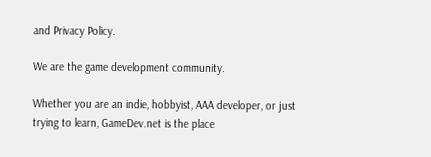and Privacy Policy.

We are the game development community.

Whether you are an indie, hobbyist, AAA developer, or just trying to learn, GameDev.net is the place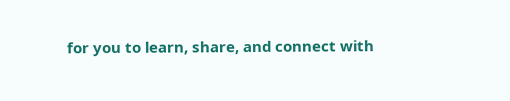for you to learn, share, and connect with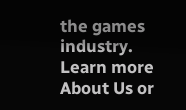the games industry. Learn more About Us or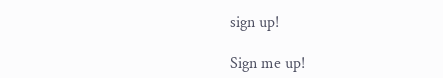sign up!

Sign me up!